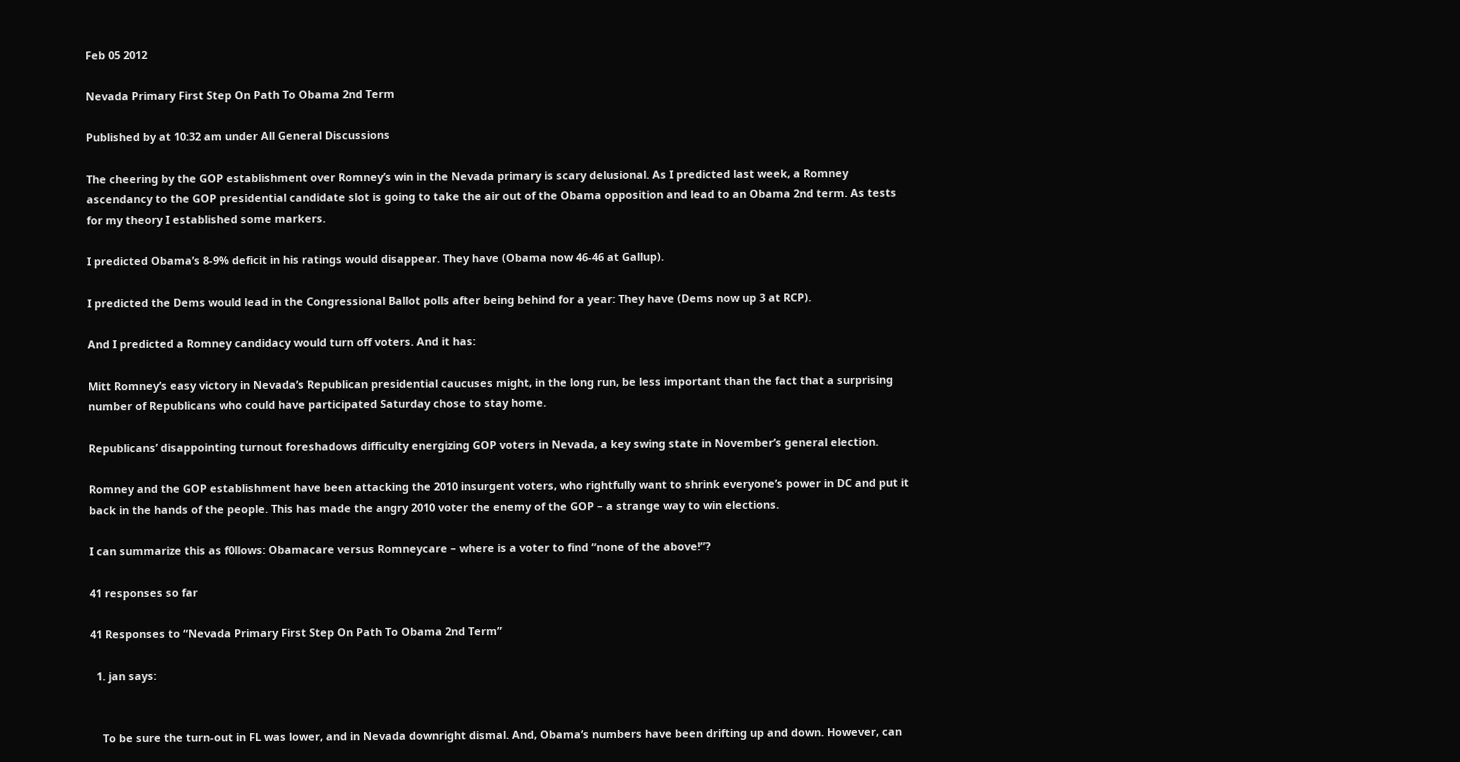Feb 05 2012

Nevada Primary First Step On Path To Obama 2nd Term

Published by at 10:32 am under All General Discussions

The cheering by the GOP establishment over Romney’s win in the Nevada primary is scary delusional. As I predicted last week, a Romney ascendancy to the GOP presidential candidate slot is going to take the air out of the Obama opposition and lead to an Obama 2nd term. As tests for my theory I established some markers.

I predicted Obama’s 8-9% deficit in his ratings would disappear. They have (Obama now 46-46 at Gallup).

I predicted the Dems would lead in the Congressional Ballot polls after being behind for a year: They have (Dems now up 3 at RCP).

And I predicted a Romney candidacy would turn off voters. And it has:

Mitt Romney’s easy victory in Nevada’s Republican presidential caucuses might, in the long run, be less important than the fact that a surprising number of Republicans who could have participated Saturday chose to stay home.

Republicans’ disappointing turnout foreshadows difficulty energizing GOP voters in Nevada, a key swing state in November’s general election.

Romney and the GOP establishment have been attacking the 2010 insurgent voters, who rightfully want to shrink everyone’s power in DC and put it back in the hands of the people. This has made the angry 2010 voter the enemy of the GOP – a strange way to win elections.

I can summarize this as f0llows: Obamacare versus Romneycare – where is a voter to find “none of the above!”?

41 responses so far

41 Responses to “Nevada Primary First Step On Path To Obama 2nd Term”

  1. jan says:


    To be sure the turn-out in FL was lower, and in Nevada downright dismal. And, Obama’s numbers have been drifting up and down. However, can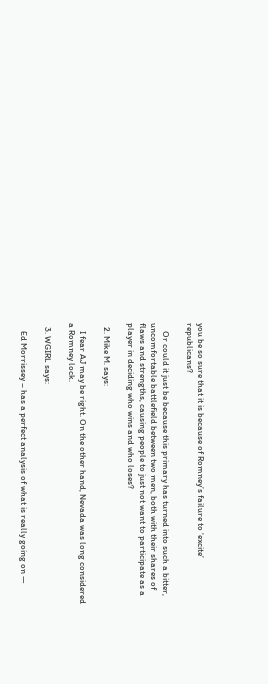you be so sure that it is because of Romney’s failure to ‘excite’ republicans?

    Or could it just be because this primary has turned into such a bitter, uncomfortable battlefield between two men, both with their shares of flaws and strengths, causing people to just not want to participate as a player in deciding who wins and who loses?

  2. Mike M. says:

    I fear AJ may be right. On the other hand, Nevada was long considered a Romney lock.

  3. WGIRL says:

    Ed Morrissey – has a perfect analysis of what is really going on —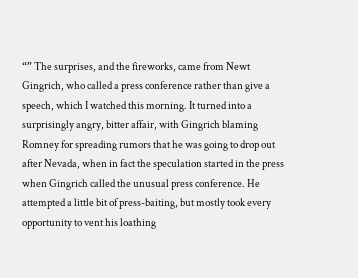“” The surprises, and the fireworks, came from Newt Gingrich, who called a press conference rather than give a speech, which I watched this morning. It turned into a surprisingly angry, bitter affair, with Gingrich blaming Romney for spreading rumors that he was going to drop out after Nevada, when in fact the speculation started in the press when Gingrich called the unusual press conference. He attempted a little bit of press-baiting, but mostly took every opportunity to vent his loathing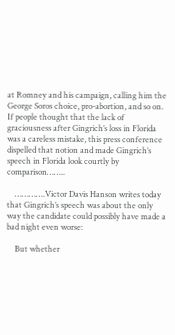at Romney and his campaign, calling him the George Soros choice, pro-abortion, and so on. If people thought that the lack of graciousness after Gingrich’s loss in Florida was a careless mistake, this press conference dispelled that notion and made Gingrich’s speech in Florida look courtly by comparison……..

    ………….Victor Davis Hanson writes today that Gingrich’s speech was about the only way the candidate could possibly have made a bad night even worse:

    But whether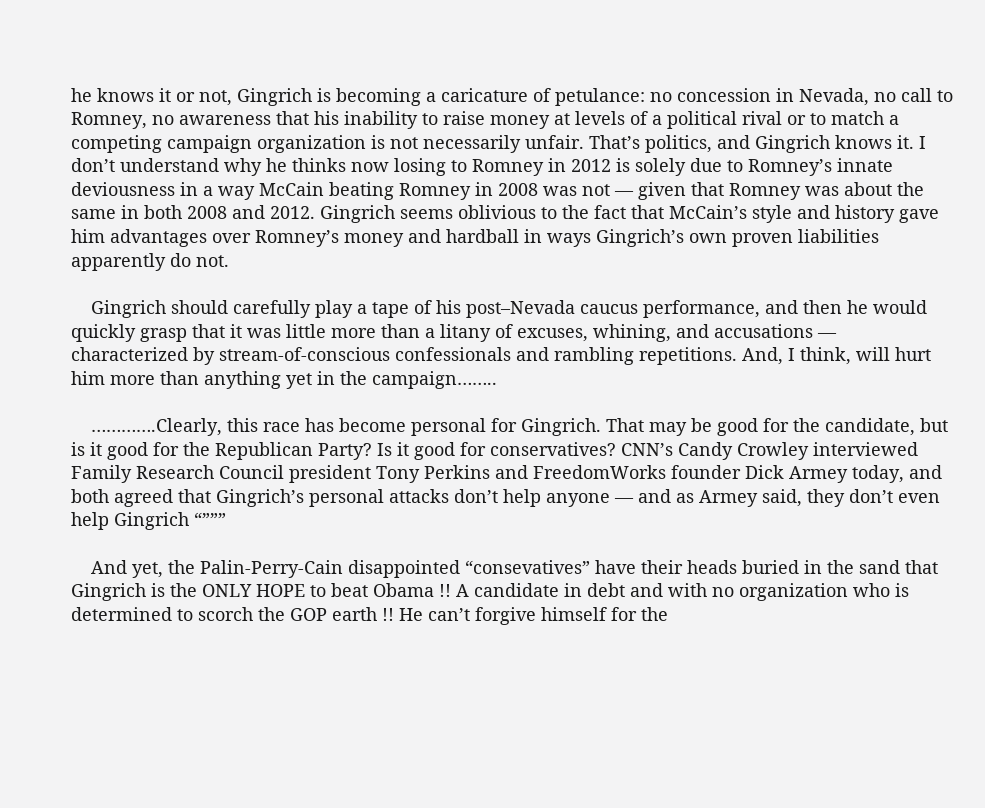he knows it or not, Gingrich is becoming a caricature of petulance: no concession in Nevada, no call to Romney, no awareness that his inability to raise money at levels of a political rival or to match a competing campaign organization is not necessarily unfair. That’s politics, and Gingrich knows it. I don’t understand why he thinks now losing to Romney in 2012 is solely due to Romney’s innate deviousness in a way McCain beating Romney in 2008 was not — given that Romney was about the same in both 2008 and 2012. Gingrich seems oblivious to the fact that McCain’s style and history gave him advantages over Romney’s money and hardball in ways Gingrich’s own proven liabilities apparently do not.

    Gingrich should carefully play a tape of his post–Nevada caucus performance, and then he would quickly grasp that it was little more than a litany of excuses, whining, and accusations — characterized by stream-of-conscious confessionals and rambling repetitions. And, I think, will hurt him more than anything yet in the campaign……..

    ………….Clearly, this race has become personal for Gingrich. That may be good for the candidate, but is it good for the Republican Party? Is it good for conservatives? CNN’s Candy Crowley interviewed Family Research Council president Tony Perkins and FreedomWorks founder Dick Armey today, and both agreed that Gingrich’s personal attacks don’t help anyone — and as Armey said, they don’t even help Gingrich “”””

    And yet, the Palin-Perry-Cain disappointed “consevatives” have their heads buried in the sand that Gingrich is the ONLY HOPE to beat Obama !! A candidate in debt and with no organization who is determined to scorch the GOP earth !! He can’t forgive himself for the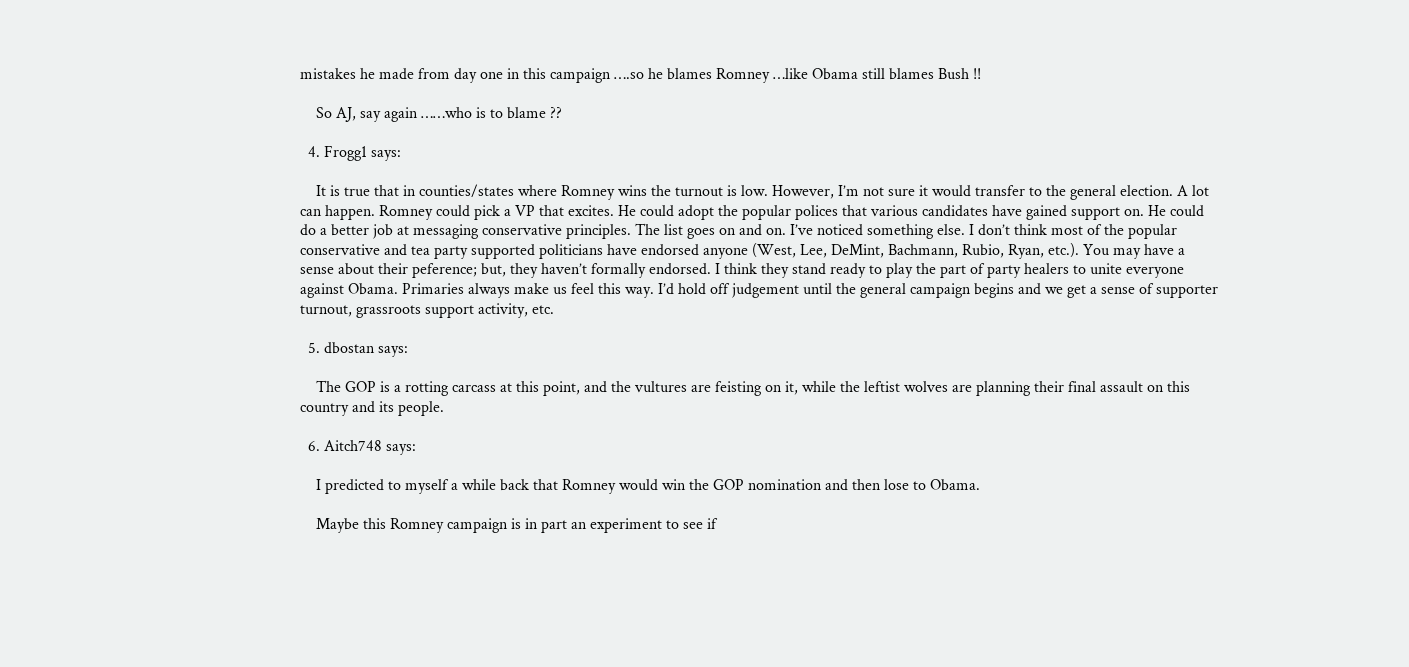mistakes he made from day one in this campaign ….so he blames Romney …like Obama still blames Bush !!

    So AJ, say again ……who is to blame ??

  4. Frogg1 says:

    It is true that in counties/states where Romney wins the turnout is low. However, I’m not sure it would transfer to the general election. A lot can happen. Romney could pick a VP that excites. He could adopt the popular polices that various candidates have gained support on. He could do a better job at messaging conservative principles. The list goes on and on. I’ve noticed something else. I don’t think most of the popular conservative and tea party supported politicians have endorsed anyone (West, Lee, DeMint, Bachmann, Rubio, Ryan, etc.). You may have a sense about their peference; but, they haven’t formally endorsed. I think they stand ready to play the part of party healers to unite everyone against Obama. Primaries always make us feel this way. I’d hold off judgement until the general campaign begins and we get a sense of supporter turnout, grassroots support activity, etc.

  5. dbostan says:

    The GOP is a rotting carcass at this point, and the vultures are feisting on it, while the leftist wolves are planning their final assault on this country and its people.

  6. Aitch748 says:

    I predicted to myself a while back that Romney would win the GOP nomination and then lose to Obama.

    Maybe this Romney campaign is in part an experiment to see if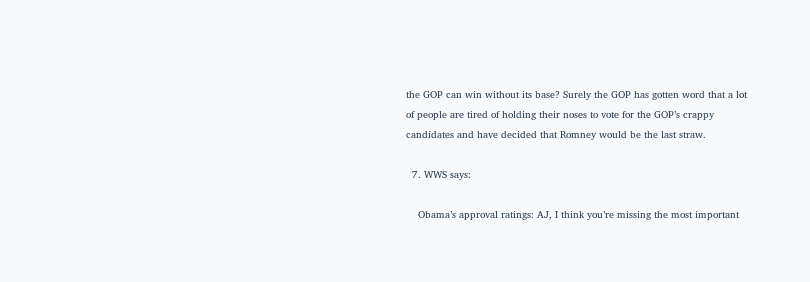the GOP can win without its base? Surely the GOP has gotten word that a lot of people are tired of holding their noses to vote for the GOP’s crappy candidates and have decided that Romney would be the last straw.

  7. WWS says:

    Obama’s approval ratings: AJ, I think you’re missing the most important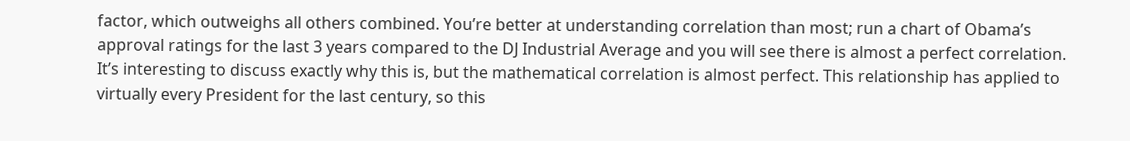factor, which outweighs all others combined. You’re better at understanding correlation than most; run a chart of Obama’s approval ratings for the last 3 years compared to the DJ Industrial Average and you will see there is almost a perfect correlation. It’s interesting to discuss exactly why this is, but the mathematical correlation is almost perfect. This relationship has applied to virtually every President for the last century, so this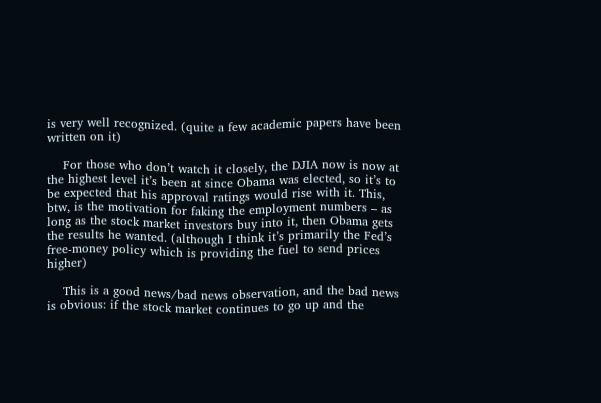is very well recognized. (quite a few academic papers have been written on it)

    For those who don’t watch it closely, the DJIA now is now at the highest level it’s been at since Obama was elected, so it’s to be expected that his approval ratings would rise with it. This, btw, is the motivation for faking the employment numbers – as long as the stock market investors buy into it, then Obama gets the results he wanted. (although I think it’s primarily the Fed’s free-money policy which is providing the fuel to send prices higher)

    This is a good news/bad news observation, and the bad news is obvious: if the stock market continues to go up and the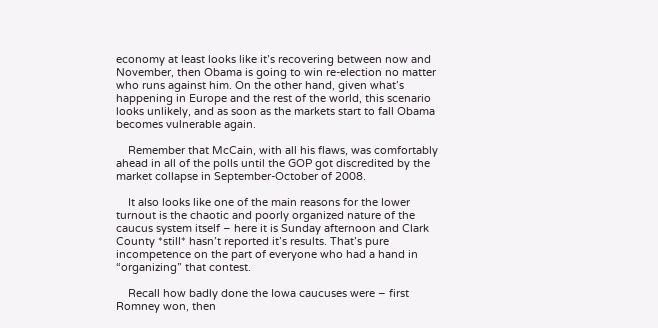economy at least looks like it’s recovering between now and November, then Obama is going to win re-election no matter who runs against him. On the other hand, given what’s happening in Europe and the rest of the world, this scenario looks unlikely, and as soon as the markets start to fall Obama becomes vulnerable again.

    Remember that McCain, with all his flaws, was comfortably ahead in all of the polls until the GOP got discredited by the market collapse in September-October of 2008.

    It also looks like one of the main reasons for the lower turnout is the chaotic and poorly organized nature of the caucus system itself – here it is Sunday afternoon and Clark County *still* hasn’t reported it’s results. That’s pure incompetence on the part of everyone who had a hand in “organizing” that contest.

    Recall how badly done the Iowa caucuses were – first Romney won, then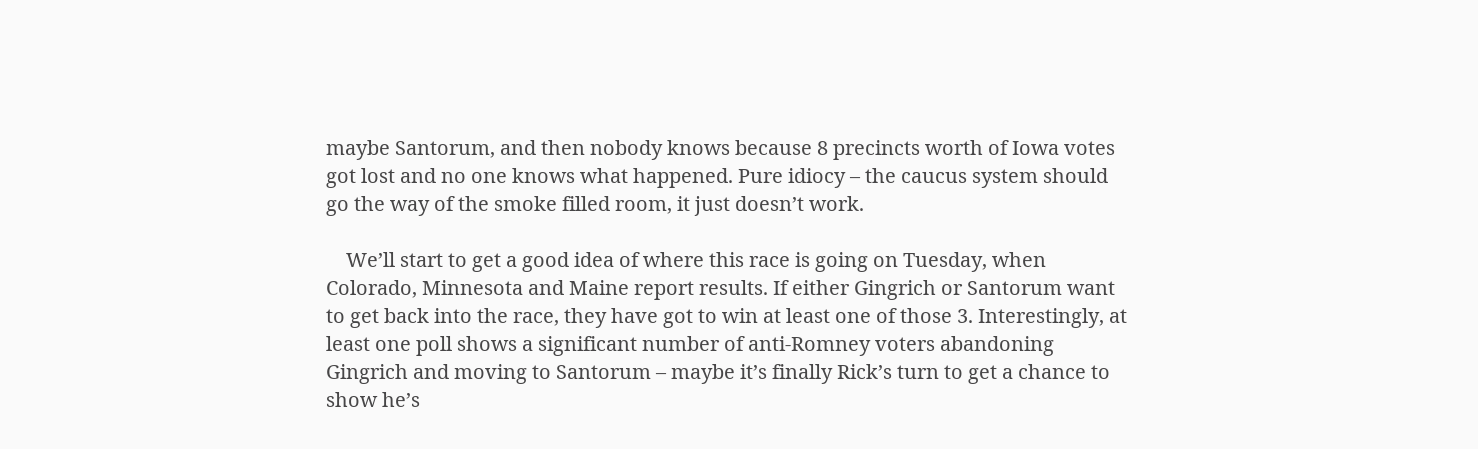maybe Santorum, and then nobody knows because 8 precincts worth of Iowa votes got lost and no one knows what happened. Pure idiocy – the caucus system should go the way of the smoke filled room, it just doesn’t work.

    We’ll start to get a good idea of where this race is going on Tuesday, when Colorado, Minnesota and Maine report results. If either Gingrich or Santorum want to get back into the race, they have got to win at least one of those 3. Interestingly, at least one poll shows a significant number of anti-Romney voters abandoning Gingrich and moving to Santorum – maybe it’s finally Rick’s turn to get a chance to show he’s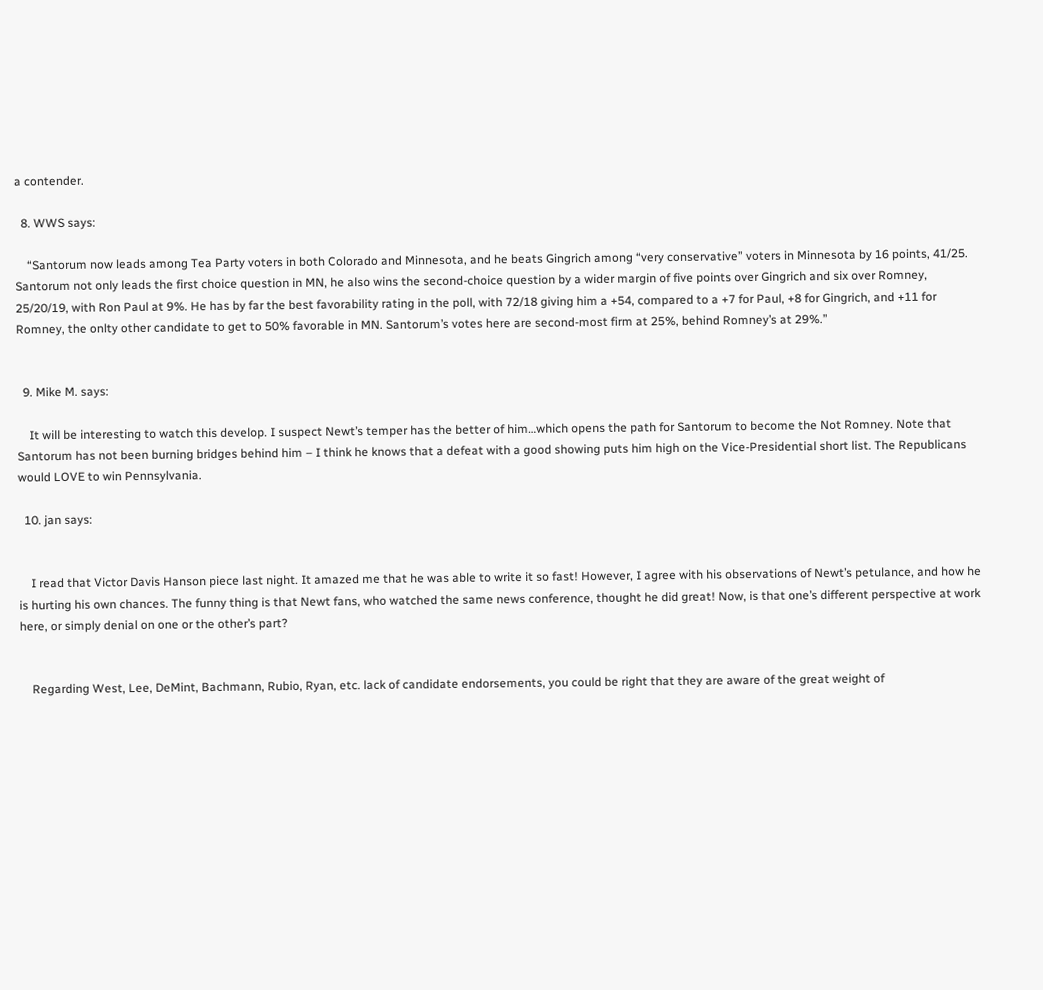a contender.

  8. WWS says:

    “Santorum now leads among Tea Party voters in both Colorado and Minnesota, and he beats Gingrich among “very conservative” voters in Minnesota by 16 points, 41/25. Santorum not only leads the first choice question in MN, he also wins the second-choice question by a wider margin of five points over Gingrich and six over Romney, 25/20/19, with Ron Paul at 9%. He has by far the best favorability rating in the poll, with 72/18 giving him a +54, compared to a +7 for Paul, +8 for Gingrich, and +11 for Romney, the onlty other candidate to get to 50% favorable in MN. Santorum’s votes here are second-most firm at 25%, behind Romney’s at 29%.”


  9. Mike M. says:

    It will be interesting to watch this develop. I suspect Newt’s temper has the better of him…which opens the path for Santorum to become the Not Romney. Note that Santorum has not been burning bridges behind him – I think he knows that a defeat with a good showing puts him high on the Vice-Presidential short list. The Republicans would LOVE to win Pennsylvania.

  10. jan says:


    I read that Victor Davis Hanson piece last night. It amazed me that he was able to write it so fast! However, I agree with his observations of Newt’s petulance, and how he is hurting his own chances. The funny thing is that Newt fans, who watched the same news conference, thought he did great! Now, is that one’s different perspective at work here, or simply denial on one or the other’s part?


    Regarding West, Lee, DeMint, Bachmann, Rubio, Ryan, etc. lack of candidate endorsements, you could be right that they are aware of the great weight of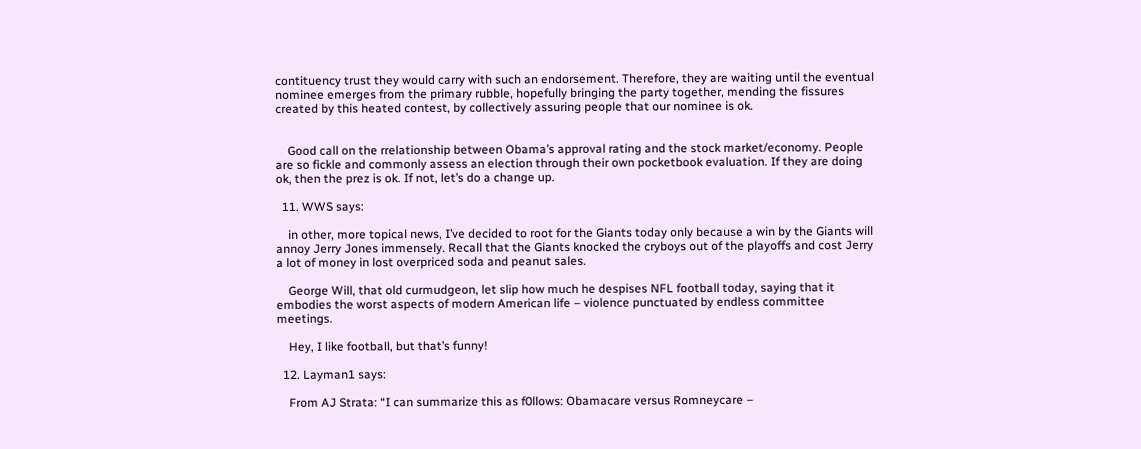contituency trust they would carry with such an endorsement. Therefore, they are waiting until the eventual nominee emerges from the primary rubble, hopefully bringing the party together, mending the fissures created by this heated contest, by collectively assuring people that our nominee is ok.


    Good call on the rrelationship between Obama’s approval rating and the stock market/economy. People are so fickle and commonly assess an election through their own pocketbook evaluation. If they are doing ok, then the prez is ok. If not, let’s do a change up.

  11. WWS says:

    in other, more topical news, I’ve decided to root for the Giants today only because a win by the Giants will annoy Jerry Jones immensely. Recall that the Giants knocked the cryboys out of the playoffs and cost Jerry a lot of money in lost overpriced soda and peanut sales.

    George Will, that old curmudgeon, let slip how much he despises NFL football today, saying that it embodies the worst aspects of modern American life – violence punctuated by endless committee meetings.

    Hey, I like football, but that’s funny!

  12. Layman1 says:

    From AJ Strata: “I can summarize this as f0llows: Obamacare versus Romneycare –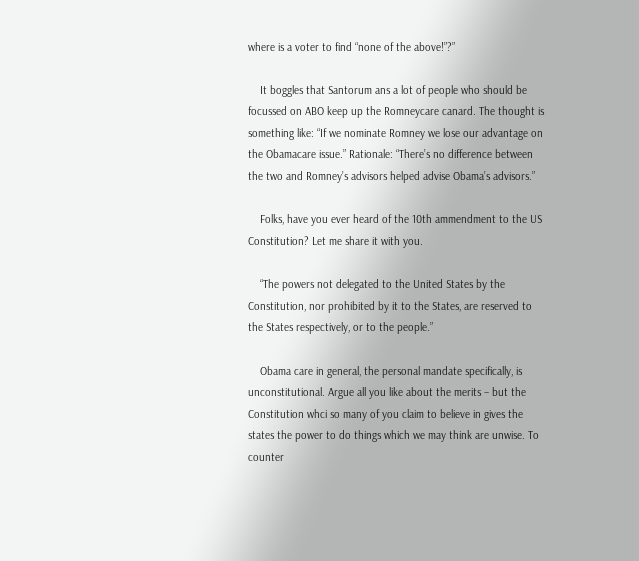where is a voter to find “none of the above!”?”

    It boggles that Santorum ans a lot of people who should be focussed on ABO keep up the Romneycare canard. The thought is something like: “If we nominate Romney we lose our advantage on the Obamacare issue.” Rationale: “There’s no difference between the two and Romney’s advisors helped advise Obama’s advisors.”

    Folks, have you ever heard of the 10th ammendment to the US Constitution? Let me share it with you.

    “The powers not delegated to the United States by the Constitution, nor prohibited by it to the States, are reserved to the States respectively, or to the people.”

    Obama care in general, the personal mandate specifically, is unconstitutional. Argue all you like about the merits – but the Constitution whci so many of you claim to believe in gives the states the power to do things which we may think are unwise. To counter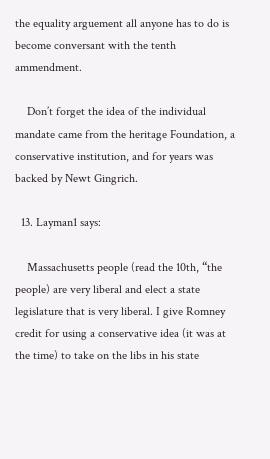the equality arguement all anyone has to do is become conversant with the tenth ammendment.

    Don’t forget the idea of the individual mandate came from the heritage Foundation, a conservative institution, and for years was backed by Newt Gingrich.

  13. Layman1 says:

    Massachusetts people (read the 10th, “the people) are very liberal and elect a state legislature that is very liberal. I give Romney credit for using a conservative idea (it was at the time) to take on the libs in his state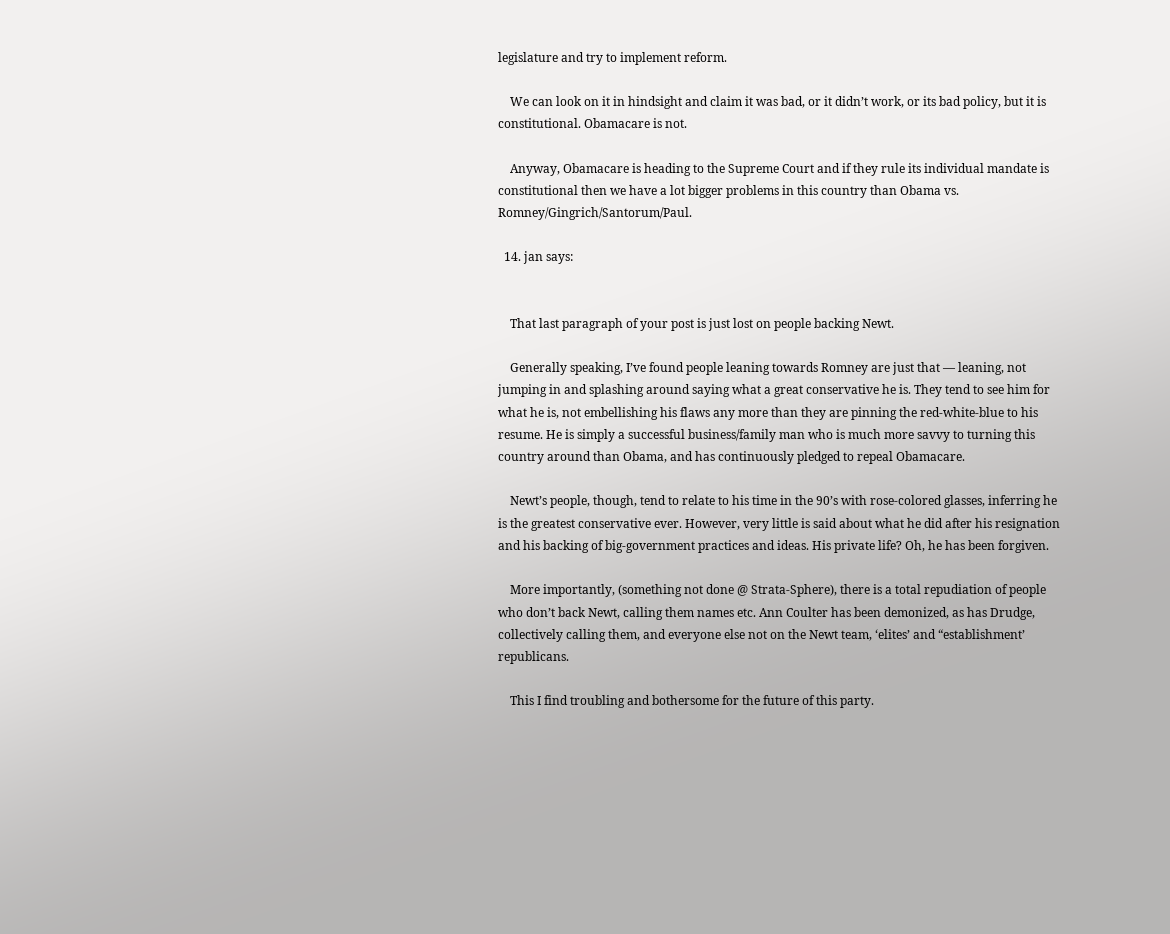legislature and try to implement reform.

    We can look on it in hindsight and claim it was bad, or it didn’t work, or its bad policy, but it is constitutional. Obamacare is not.

    Anyway, Obamacare is heading to the Supreme Court and if they rule its individual mandate is constitutional then we have a lot bigger problems in this country than Obama vs. Romney/Gingrich/Santorum/Paul.

  14. jan says:


    That last paragraph of your post is just lost on people backing Newt.

    Generally speaking, I’ve found people leaning towards Romney are just that — leaning, not jumping in and splashing around saying what a great conservative he is. They tend to see him for what he is, not embellishing his flaws any more than they are pinning the red-white-blue to his resume. He is simply a successful business/family man who is much more savvy to turning this country around than Obama, and has continuously pledged to repeal Obamacare.

    Newt’s people, though, tend to relate to his time in the 90’s with rose-colored glasses, inferring he is the greatest conservative ever. However, very little is said about what he did after his resignation and his backing of big-government practices and ideas. His private life? Oh, he has been forgiven.

    More importantly, (something not done @ Strata-Sphere), there is a total repudiation of people who don’t back Newt, calling them names etc. Ann Coulter has been demonized, as has Drudge, collectively calling them, and everyone else not on the Newt team, ‘elites’ and “establishment’ republicans.

    This I find troubling and bothersome for the future of this party.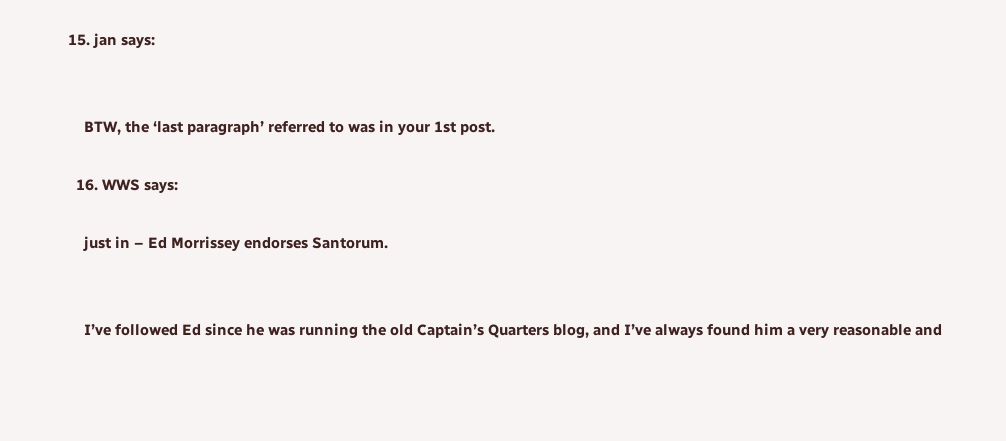15. jan says:


    BTW, the ‘last paragraph’ referred to was in your 1st post.

  16. WWS says:

    just in – Ed Morrissey endorses Santorum.


    I’ve followed Ed since he was running the old Captain’s Quarters blog, and I’ve always found him a very reasonable and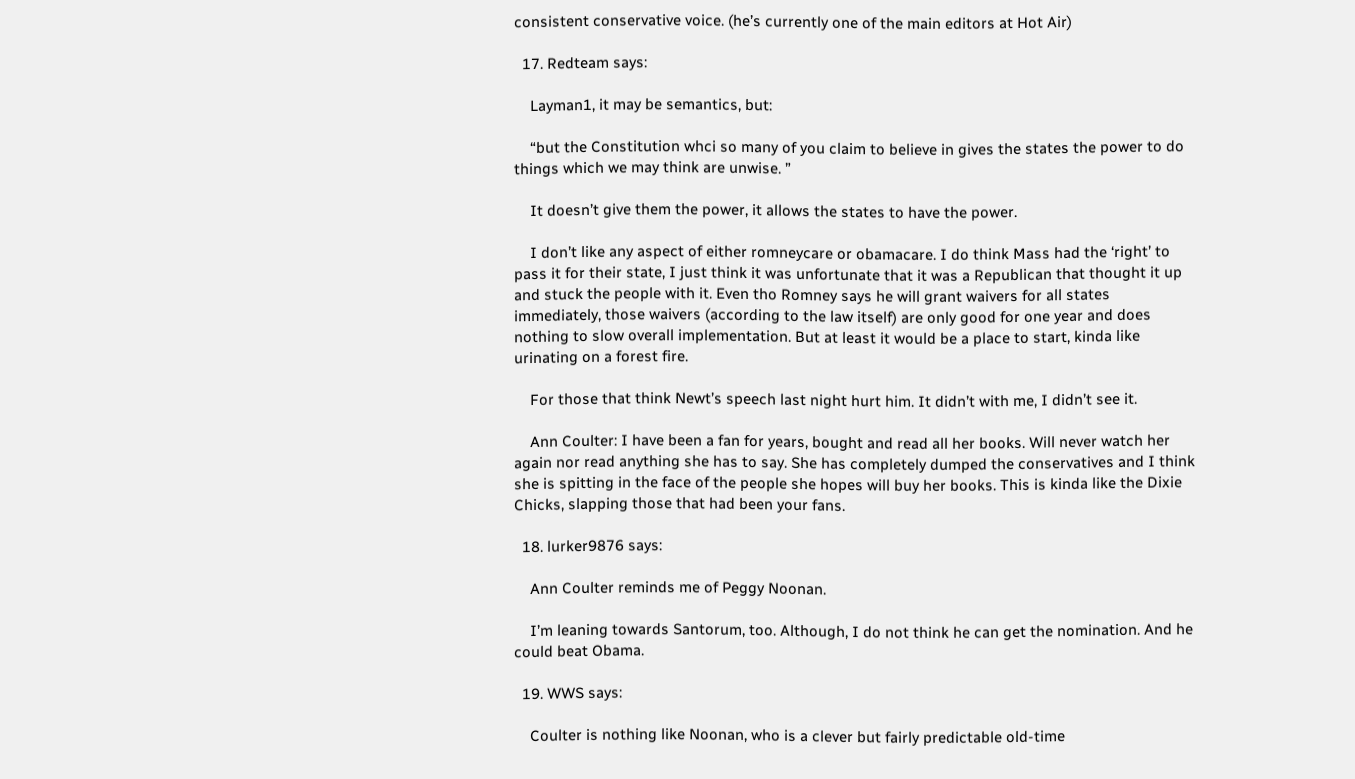consistent conservative voice. (he’s currently one of the main editors at Hot Air)

  17. Redteam says:

    Layman1, it may be semantics, but:

    “but the Constitution whci so many of you claim to believe in gives the states the power to do things which we may think are unwise. ”

    It doesn’t give them the power, it allows the states to have the power.

    I don’t like any aspect of either romneycare or obamacare. I do think Mass had the ‘right’ to pass it for their state, I just think it was unfortunate that it was a Republican that thought it up and stuck the people with it. Even tho Romney says he will grant waivers for all states immediately, those waivers (according to the law itself) are only good for one year and does nothing to slow overall implementation. But at least it would be a place to start, kinda like urinating on a forest fire.

    For those that think Newt’s speech last night hurt him. It didn’t with me, I didn’t see it.

    Ann Coulter: I have been a fan for years, bought and read all her books. Will never watch her again nor read anything she has to say. She has completely dumped the conservatives and I think she is spitting in the face of the people she hopes will buy her books. This is kinda like the Dixie Chicks, slapping those that had been your fans.

  18. lurker9876 says:

    Ann Coulter reminds me of Peggy Noonan.

    I’m leaning towards Santorum, too. Although, I do not think he can get the nomination. And he could beat Obama.

  19. WWS says:

    Coulter is nothing like Noonan, who is a clever but fairly predictable old-time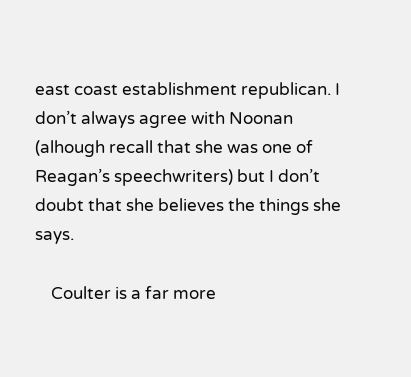east coast establishment republican. I don’t always agree with Noonan (alhough recall that she was one of Reagan’s speechwriters) but I don’t doubt that she believes the things she says.

    Coulter is a far more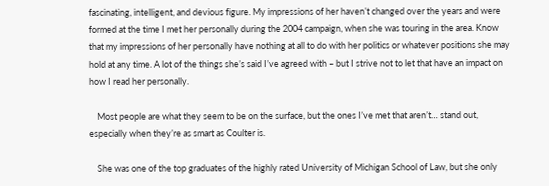fascinating, intelligent, and devious figure. My impressions of her haven’t changed over the years and were formed at the time I met her personally during the 2004 campaign, when she was touring in the area. Know that my impressions of her personally have nothing at all to do with her politics or whatever positions she may hold at any time. A lot of the things she’s said I’ve agreed with – but I strive not to let that have an impact on how I read her personally.

    Most people are what they seem to be on the surface, but the ones I’ve met that aren’t… stand out, especially when they’re as smart as Coulter is.

    She was one of the top graduates of the highly rated University of Michigan School of Law, but she only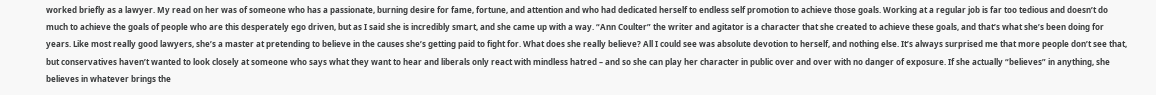worked briefly as a lawyer. My read on her was of someone who has a passionate, burning desire for fame, fortune, and attention and who had dedicated herself to endless self promotion to achieve those goals. Working at a regular job is far too tedious and doesn’t do much to achieve the goals of people who are this desperately ego driven, but as I said she is incredibly smart, and she came up with a way. “Ann Coulter” the writer and agitator is a character that she created to achieve these goals, and that’s what she’s been doing for years. Like most really good lawyers, she’s a master at pretending to believe in the causes she’s getting paid to fight for. What does she really believe? All I could see was absolute devotion to herself, and nothing else. It’s always surprised me that more people don’t see that, but conservatives haven’t wanted to look closely at someone who says what they want to hear and liberals only react with mindless hatred – and so she can play her character in public over and over with no danger of exposure. If she actually “believes” in anything, she believes in whatever brings the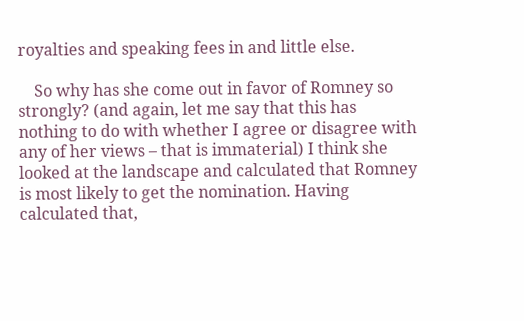royalties and speaking fees in and little else.

    So why has she come out in favor of Romney so strongly? (and again, let me say that this has nothing to do with whether I agree or disagree with any of her views – that is immaterial) I think she looked at the landscape and calculated that Romney is most likely to get the nomination. Having calculated that,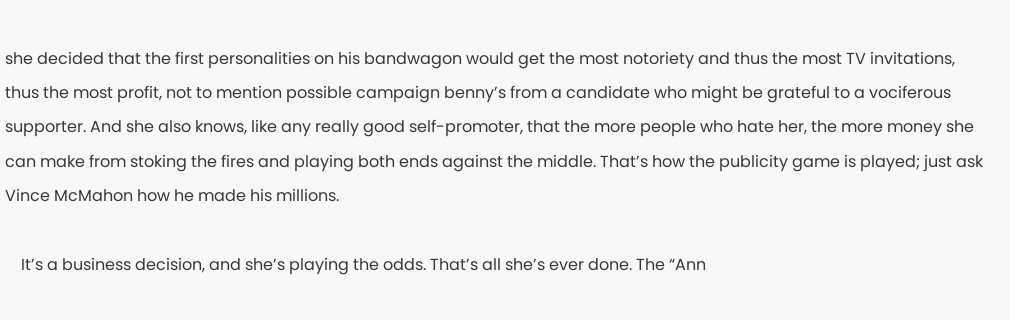she decided that the first personalities on his bandwagon would get the most notoriety and thus the most TV invitations, thus the most profit, not to mention possible campaign benny’s from a candidate who might be grateful to a vociferous supporter. And she also knows, like any really good self-promoter, that the more people who hate her, the more money she can make from stoking the fires and playing both ends against the middle. That’s how the publicity game is played; just ask Vince McMahon how he made his millions.

    It’s a business decision, and she’s playing the odds. That’s all she’s ever done. The “Ann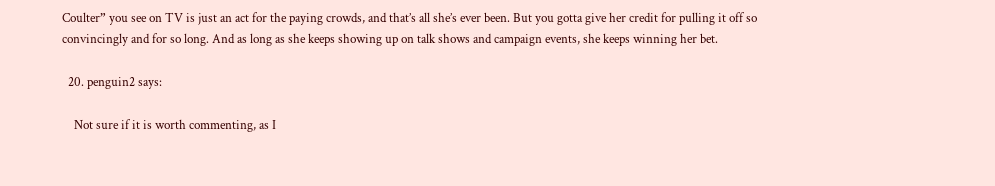Coulter” you see on TV is just an act for the paying crowds, and that’s all she’s ever been. But you gotta give her credit for pulling it off so convincingly and for so long. And as long as she keeps showing up on talk shows and campaign events, she keeps winning her bet.

  20. penguin2 says:

    Not sure if it is worth commenting, as I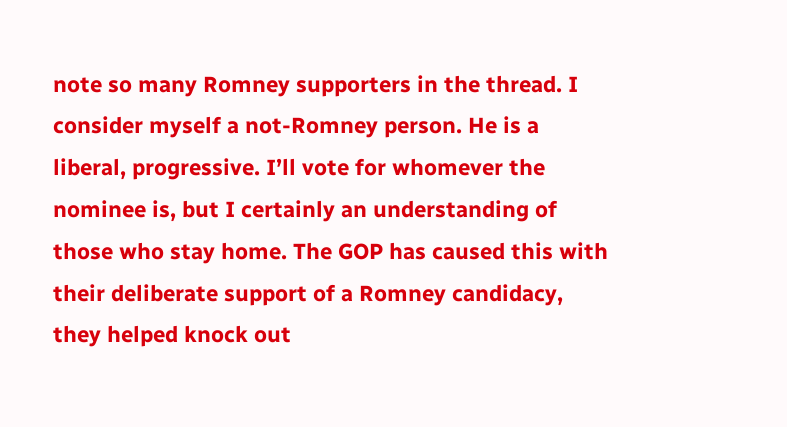note so many Romney supporters in the thread. I consider myself a not-Romney person. He is a liberal, progressive. I’ll vote for whomever the nominee is, but I certainly an understanding of those who stay home. The GOP has caused this with their deliberate support of a Romney candidacy, they helped knock out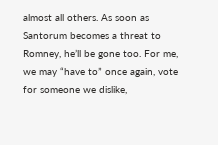almost all others. As soon as Santorum becomes a threat to Romney, he’ll be gone too. For me, we may “have to” once again, vote for someone we dislike,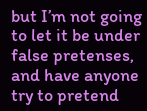but I’m not going to let it be under false pretenses, and have anyone try to pretend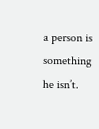a person is something he isn’t.